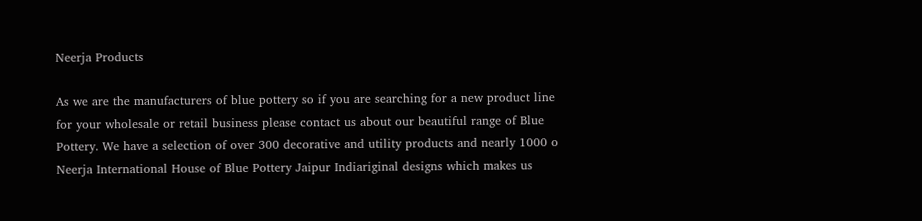Neerja Products

As we are the manufacturers of blue pottery so if you are searching for a new product line for your wholesale or retail business please contact us about our beautiful range of Blue Pottery. We have a selection of over 300 decorative and utility products and nearly 1000 o Neerja International House of Blue Pottery Jaipur Indiariginal designs which makes us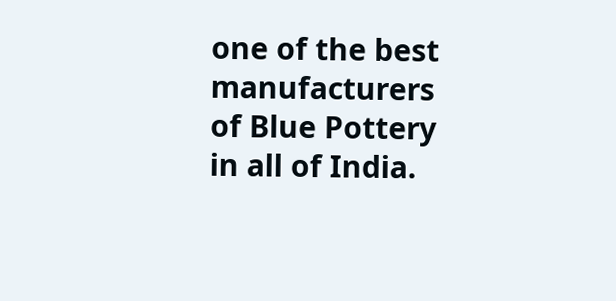one of the best manufacturers of Blue Pottery in all of India.